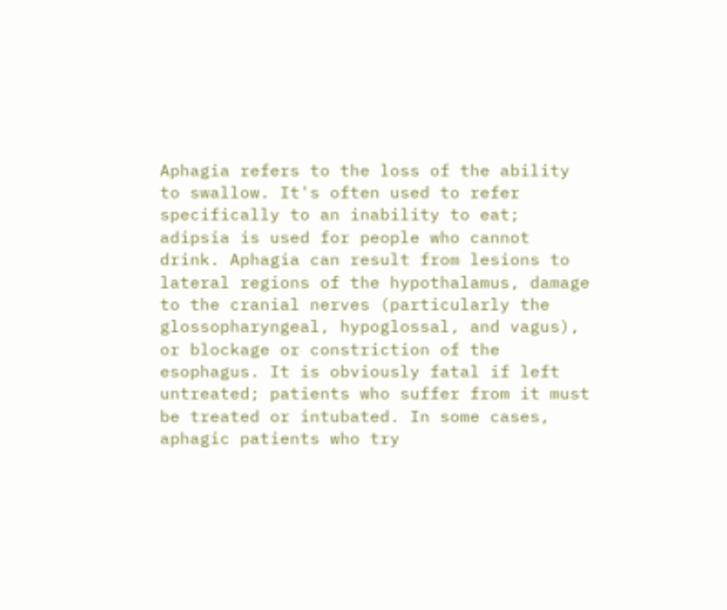Aphagia refers to the loss of the ability to swallow. It's often used to refer specifically to an inability to eat; adipsia is used for people who cannot drink. Aphagia can result from lesions to lateral regions of the hypothalamus, damage to the cranial nerves (particularly the glossopharyngeal, hypoglossal, and vagus), or blockage or constriction of the esophagus. It is obviously fatal if left untreated; patients who suffer from it must be treated or intubated. In some cases, aphagic patients who try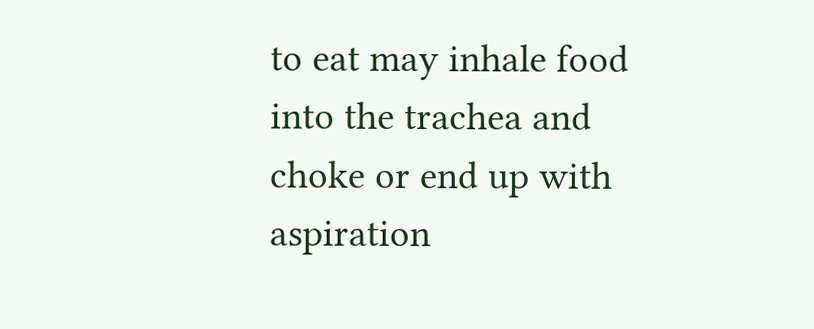to eat may inhale food into the trachea and choke or end up with aspiration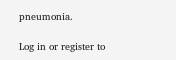pneumonia.

Log in or register to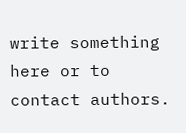write something here or to contact authors.